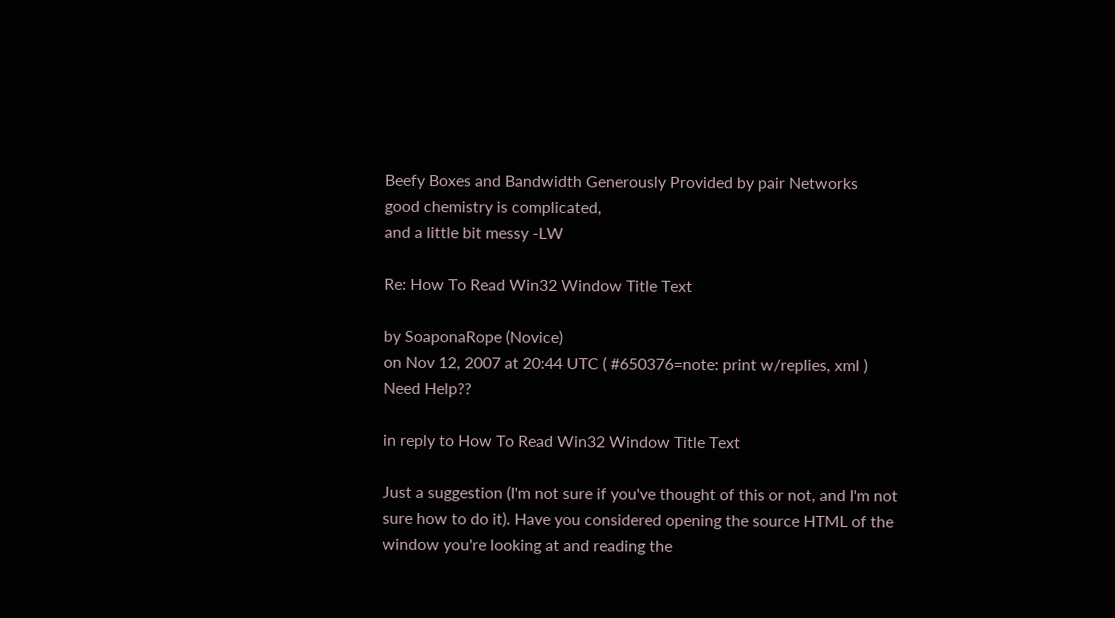Beefy Boxes and Bandwidth Generously Provided by pair Networks
good chemistry is complicated,
and a little bit messy -LW

Re: How To Read Win32 Window Title Text

by SoaponaRope (Novice)
on Nov 12, 2007 at 20:44 UTC ( #650376=note: print w/replies, xml ) Need Help??

in reply to How To Read Win32 Window Title Text

Just a suggestion (I'm not sure if you've thought of this or not, and I'm not sure how to do it). Have you considered opening the source HTML of the window you're looking at and reading the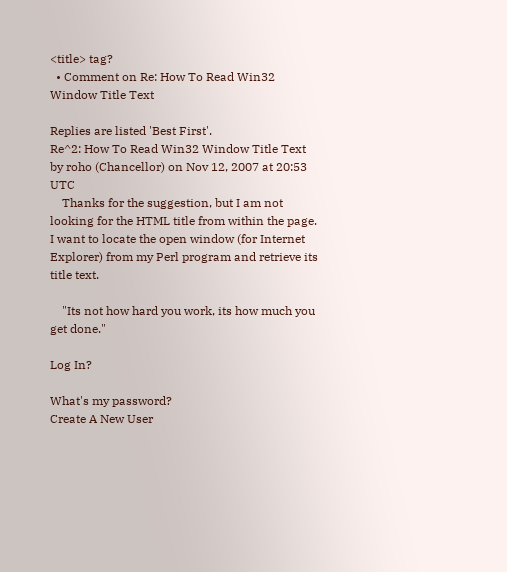<title> tag?
  • Comment on Re: How To Read Win32 Window Title Text

Replies are listed 'Best First'.
Re^2: How To Read Win32 Window Title Text
by roho (Chancellor) on Nov 12, 2007 at 20:53 UTC
    Thanks for the suggestion, but I am not looking for the HTML title from within the page. I want to locate the open window (for Internet Explorer) from my Perl program and retrieve its title text.

    "Its not how hard you work, its how much you get done."

Log In?

What's my password?
Create A New User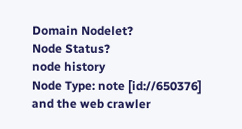Domain Nodelet?
Node Status?
node history
Node Type: note [id://650376]
and the web crawler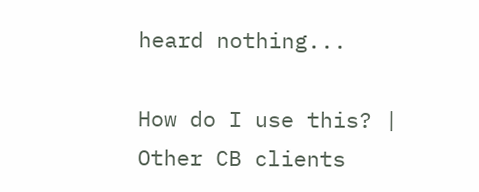heard nothing...

How do I use this? | Other CB clients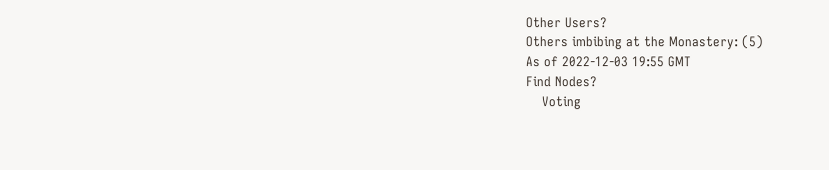Other Users?
Others imbibing at the Monastery: (5)
As of 2022-12-03 19:55 GMT
Find Nodes?
    Voting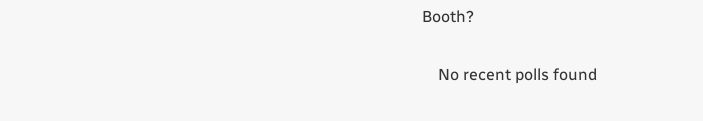Booth?

    No recent polls found